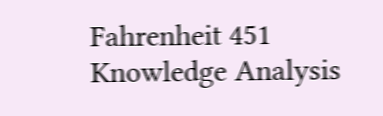Fahrenheit 451 Knowledge Analysis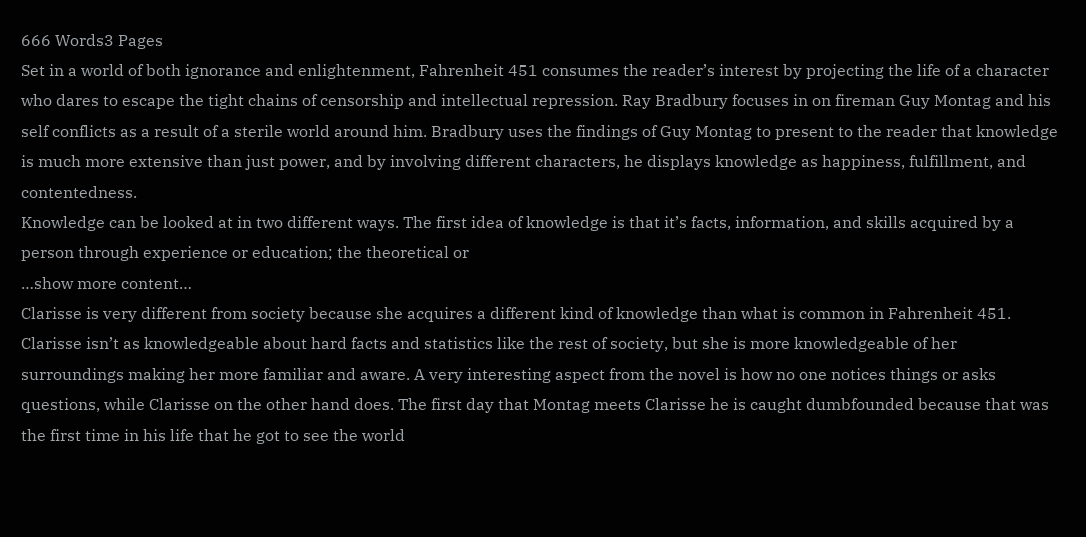666 Words3 Pages
Set in a world of both ignorance and enlightenment, Fahrenheit 451 consumes the reader’s interest by projecting the life of a character who dares to escape the tight chains of censorship and intellectual repression. Ray Bradbury focuses in on fireman Guy Montag and his self conflicts as a result of a sterile world around him. Bradbury uses the findings of Guy Montag to present to the reader that knowledge is much more extensive than just power, and by involving different characters, he displays knowledge as happiness, fulfillment, and contentedness.
Knowledge can be looked at in two different ways. The first idea of knowledge is that it’s facts, information, and skills acquired by a person through experience or education; the theoretical or
…show more content…
Clarisse is very different from society because she acquires a different kind of knowledge than what is common in Fahrenheit 451. Clarisse isn’t as knowledgeable about hard facts and statistics like the rest of society, but she is more knowledgeable of her surroundings making her more familiar and aware. A very interesting aspect from the novel is how no one notices things or asks questions, while Clarisse on the other hand does. The first day that Montag meets Clarisse he is caught dumbfounded because that was the first time in his life that he got to see the world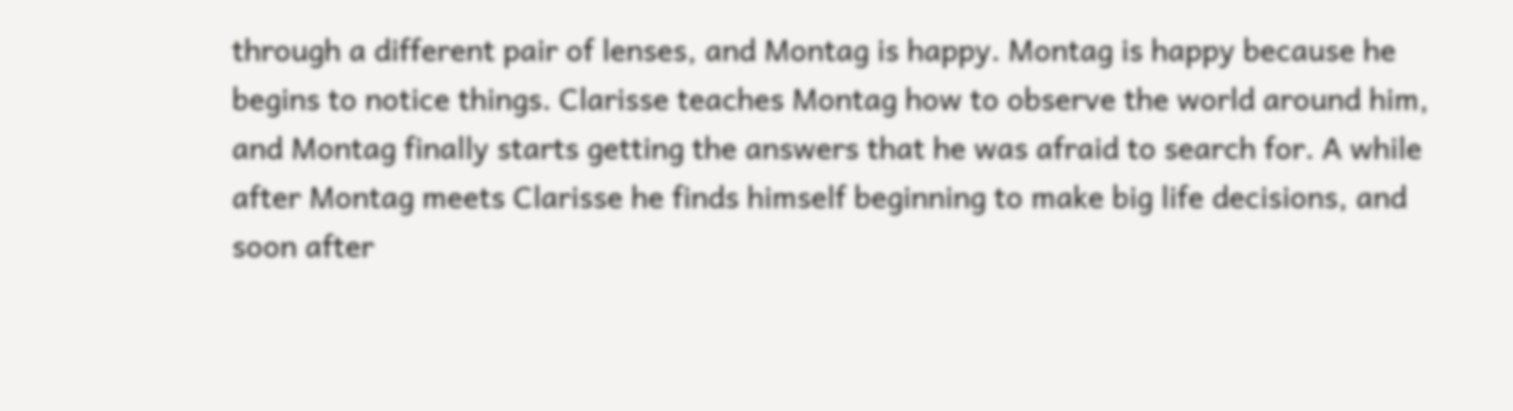through a different pair of lenses, and Montag is happy. Montag is happy because he begins to notice things. Clarisse teaches Montag how to observe the world around him, and Montag finally starts getting the answers that he was afraid to search for. A while after Montag meets Clarisse he finds himself beginning to make big life decisions, and soon after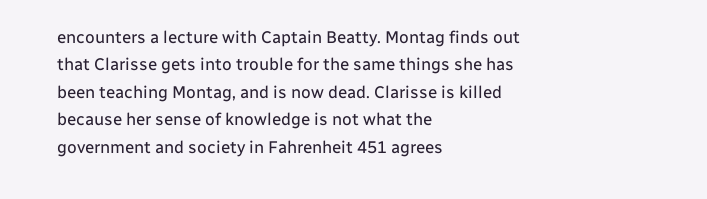encounters a lecture with Captain Beatty. Montag finds out that Clarisse gets into trouble for the same things she has been teaching Montag, and is now dead. Clarisse is killed because her sense of knowledge is not what the government and society in Fahrenheit 451 agrees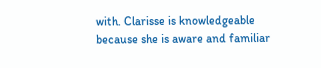with. Clarisse is knowledgeable because she is aware and familiar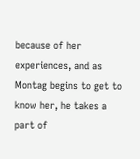because of her experiences, and as Montag begins to get to know her, he takes a part of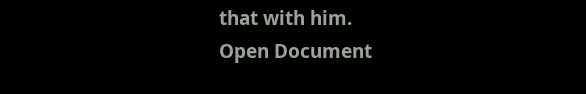that with him.
Open Document